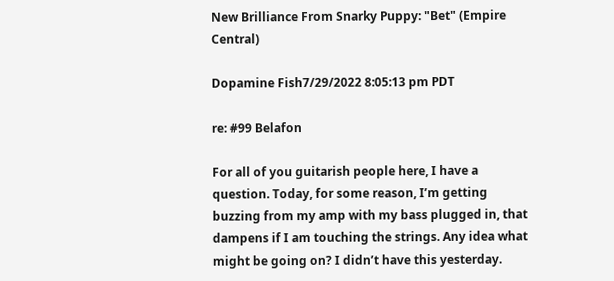New Brilliance From Snarky Puppy: "Bet" (Empire Central)

Dopamine Fish7/29/2022 8:05:13 pm PDT

re: #99 Belafon

For all of you guitarish people here, I have a question. Today, for some reason, I’m getting buzzing from my amp with my bass plugged in, that dampens if I am touching the strings. Any idea what might be going on? I didn’t have this yesterday.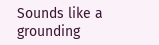Sounds like a grounding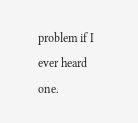problem if I ever heard one.